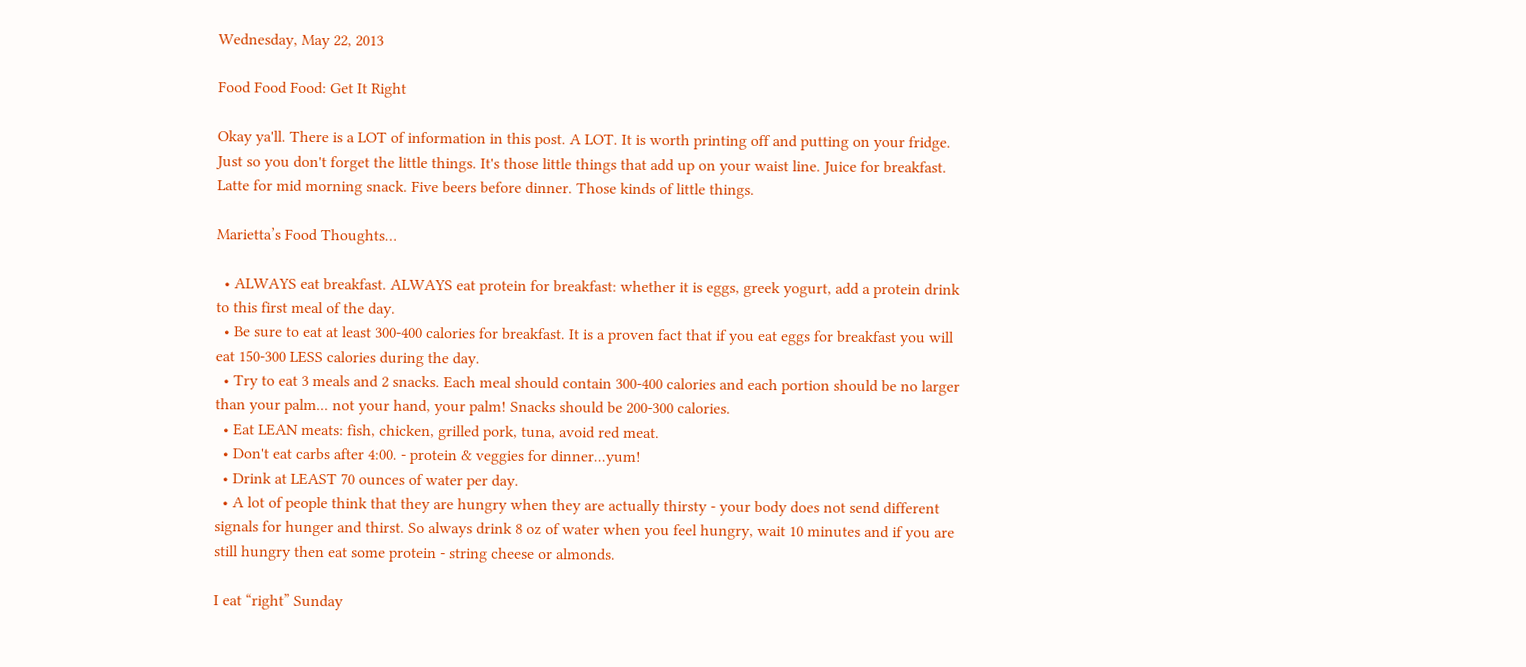Wednesday, May 22, 2013

Food Food Food: Get It Right

Okay ya'll. There is a LOT of information in this post. A LOT. It is worth printing off and putting on your fridge. Just so you don't forget the little things. It's those little things that add up on your waist line. Juice for breakfast. Latte for mid morning snack. Five beers before dinner. Those kinds of little things.

Marietta’s Food Thoughts…

  • ALWAYS eat breakfast. ALWAYS eat protein for breakfast: whether it is eggs, greek yogurt, add a protein drink to this first meal of the day.
  • Be sure to eat at least 300-400 calories for breakfast. It is a proven fact that if you eat eggs for breakfast you will eat 150-300 LESS calories during the day.
  • Try to eat 3 meals and 2 snacks. Each meal should contain 300-400 calories and each portion should be no larger than your palm... not your hand, your palm! Snacks should be 200-300 calories.
  • Eat LEAN meats: fish, chicken, grilled pork, tuna, avoid red meat.
  • Don't eat carbs after 4:00. - protein & veggies for dinner...yum!
  • Drink at LEAST 70 ounces of water per day.
  • A lot of people think that they are hungry when they are actually thirsty - your body does not send different signals for hunger and thirst. So always drink 8 oz of water when you feel hungry, wait 10 minutes and if you are still hungry then eat some protein - string cheese or almonds.

I eat “right” Sunday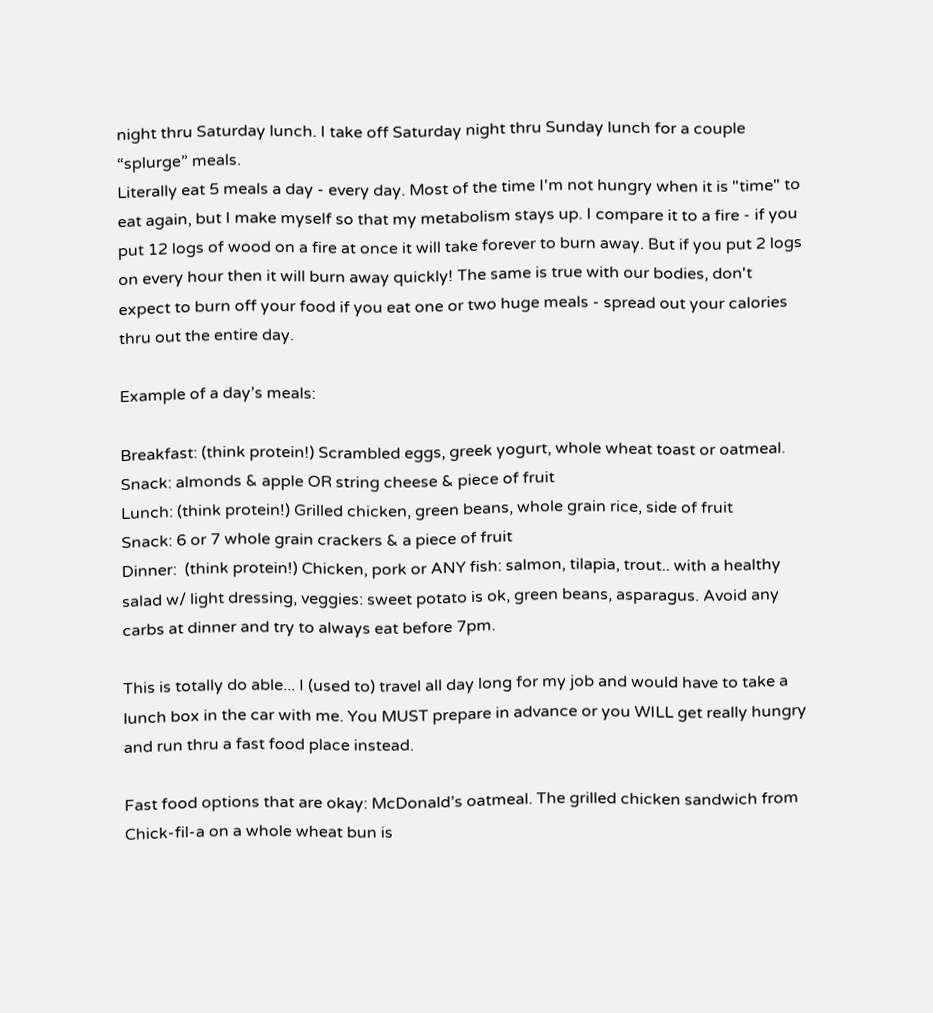night thru Saturday lunch. I take off Saturday night thru Sunday lunch for a couple “splurge” meals.
Literally eat 5 meals a day - every day. Most of the time I'm not hungry when it is "time" to eat again, but I make myself so that my metabolism stays up. I compare it to a fire - if you put 12 logs of wood on a fire at once it will take forever to burn away. But if you put 2 logs on every hour then it will burn away quickly! The same is true with our bodies, don't expect to burn off your food if you eat one or two huge meals - spread out your calories thru out the entire day.

Example of a day’s meals:

Breakfast: (think protein!) Scrambled eggs, greek yogurt, whole wheat toast or oatmeal.
Snack: almonds & apple OR string cheese & piece of fruit
Lunch: (think protein!) Grilled chicken, green beans, whole grain rice, side of fruit
Snack: 6 or 7 whole grain crackers & a piece of fruit
Dinner:  (think protein!) Chicken, pork or ANY fish: salmon, tilapia, trout.. with a healthy salad w/ light dressing, veggies: sweet potato is ok, green beans, asparagus. Avoid any carbs at dinner and try to always eat before 7pm.

This is totally do able... I (used to) travel all day long for my job and would have to take a lunch box in the car with me. You MUST prepare in advance or you WILL get really hungry and run thru a fast food place instead.

Fast food options that are okay: McDonald’s oatmeal. The grilled chicken sandwich from Chick-fil-a on a whole wheat bun is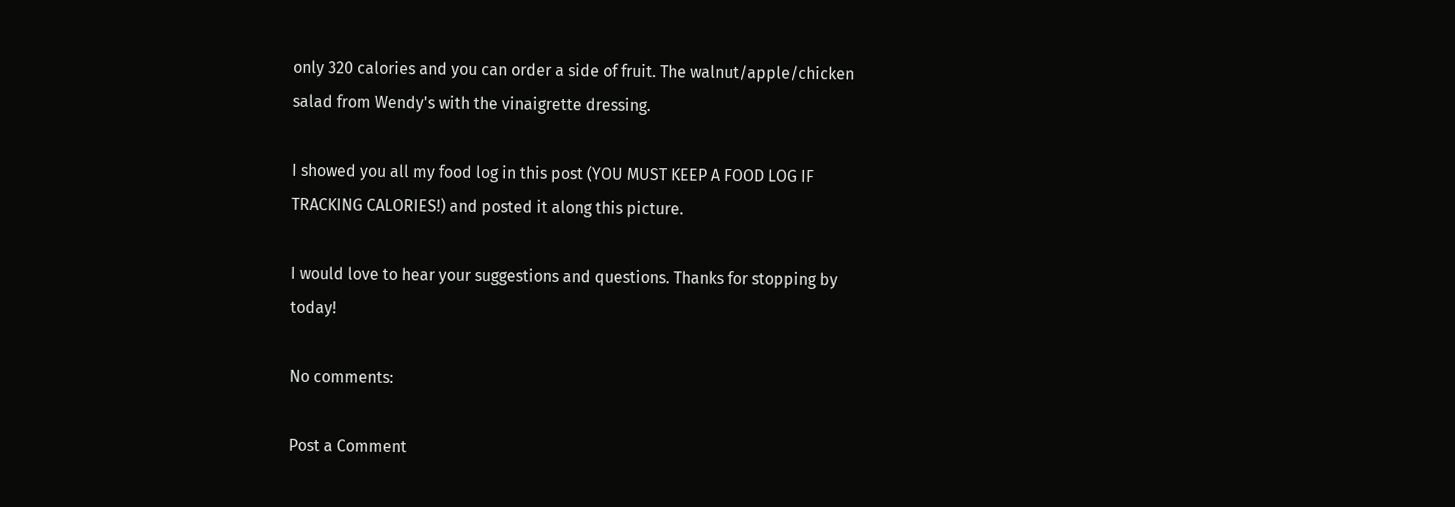only 320 calories and you can order a side of fruit. The walnut/apple/chicken salad from Wendy's with the vinaigrette dressing.

I showed you all my food log in this post (YOU MUST KEEP A FOOD LOG IF TRACKING CALORIES!) and posted it along this picture.

I would love to hear your suggestions and questions. Thanks for stopping by today!

No comments:

Post a Comment